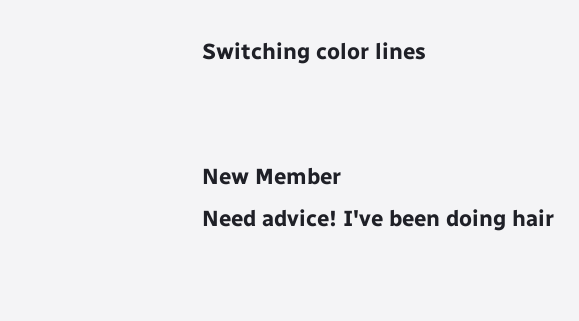Switching color lines


New Member
Need advice! I've been doing hair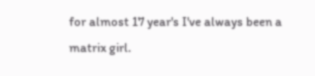for almost 17 year's I've always been a matrix girl.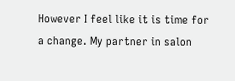However I feel like it is time for a change. My partner in salon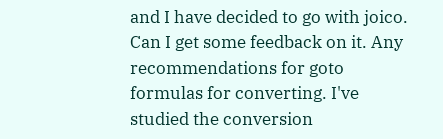and I have decided to go with joico. Can I get some feedback on it. Any recommendations for goto formulas for converting. I've studied the conversion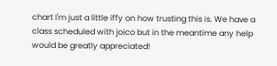chart I'm just a little iffy on how trusting this is. We have a class scheduled with joico but in the meantime any help would be greatly appreciated!